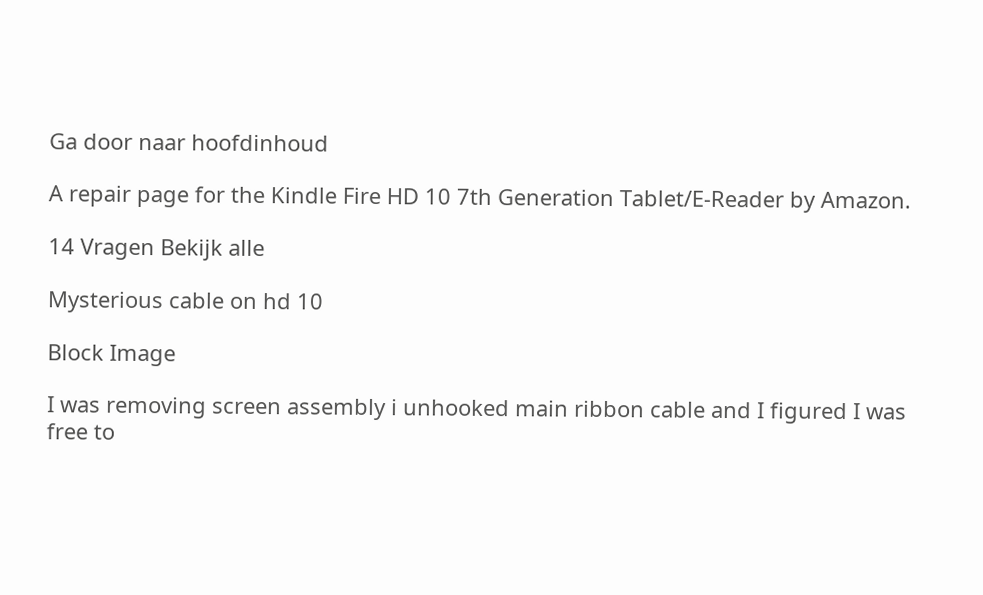Ga door naar hoofdinhoud

A repair page for the Kindle Fire HD 10 7th Generation Tablet/E-Reader by Amazon.

14 Vragen Bekijk alle

Mysterious cable on hd 10

Block Image

I was removing screen assembly i unhooked main ribbon cable and I figured I was free to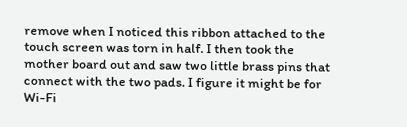remove when I noticed this ribbon attached to the touch screen was torn in half. I then took the mother board out and saw two little brass pins that connect with the two pads. I figure it might be for Wi-Fi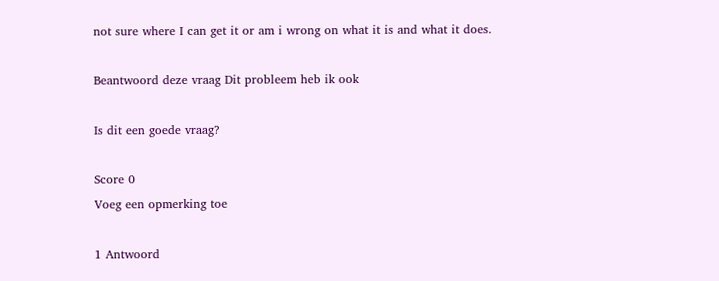not sure where I can get it or am i wrong on what it is and what it does.

Beantwoord deze vraag Dit probleem heb ik ook

Is dit een goede vraag?

Score 0
Voeg een opmerking toe

1 Antwoord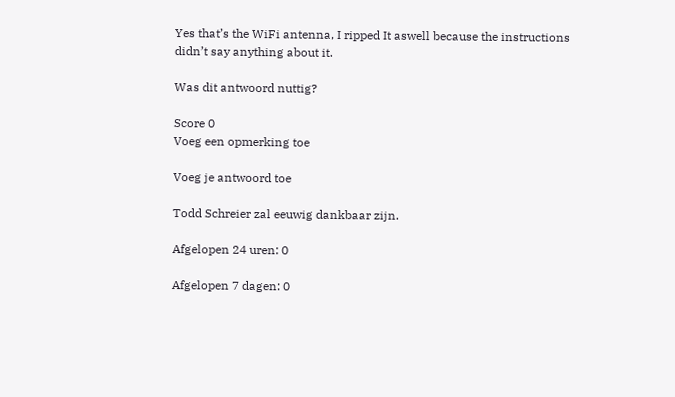Yes that’s the WiFi antenna, I ripped It aswell because the instructions didn’t say anything about it.

Was dit antwoord nuttig?

Score 0
Voeg een opmerking toe

Voeg je antwoord toe

Todd Schreier zal eeuwig dankbaar zijn.

Afgelopen 24 uren: 0

Afgelopen 7 dagen: 0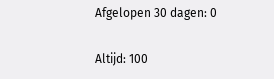Afgelopen 30 dagen: 0

Altijd: 100